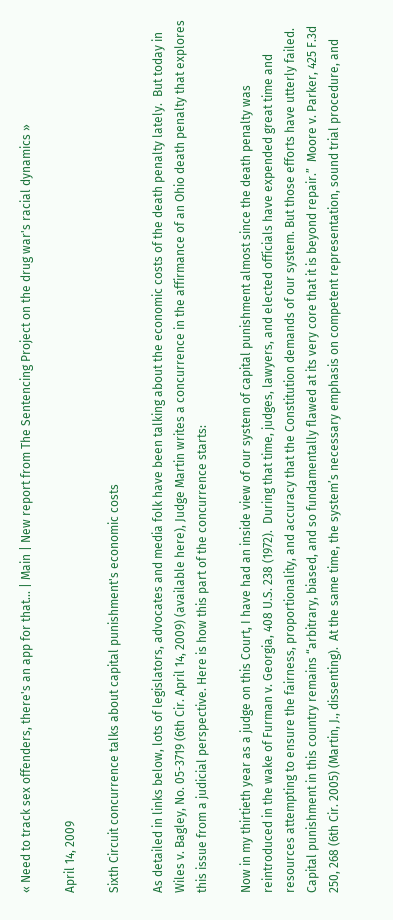« Need to track sex offenders, there's an app for that... | Main | New report from The Sentencing Project on the drug war's racial dynamics »

April 14, 2009

Sixth Circuit concurrence talks about capital punishment's economic costs

As detailed in links below, lots of legislators, advocates and media folk have been talking about the economic costs of the death penalty lately.  But today in Wiles v. Bagley, No. 05-3719 (6th Cir. April 14, 2009) (available here), Judge Martin writes a concurrence in the affirmance of an Ohio death penalty that explores this issue from a judicial perspective. Here is how this part of the concurrence starts:

Now in my thirtieth year as a judge on this Court, I have had an inside view of our system of capital punishment almost since the death penalty was reintroduced in the wake of Furman v. Georgia, 408 U.S. 238 (1972).  During that time, judges, lawyers, and elected officials have expended great time and resources attempting to ensure the fairness, proportionality, and accuracy that the Constitution demands of our system. But those efforts have utterly failed. Capital punishment in this country remains “arbitrary, biased, and so fundamentally flawed at its very core that it is beyond repair.”  Moore v. Parker, 425 F.3d 250, 268 (6th Cir. 2005) (Martin, J., dissenting).  At the same time, the system’s necessary emphasis on competent representation, sound trial procedure, and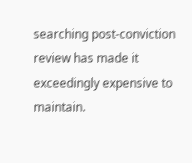searching post-conviction review has made it exceedingly expensive to maintain.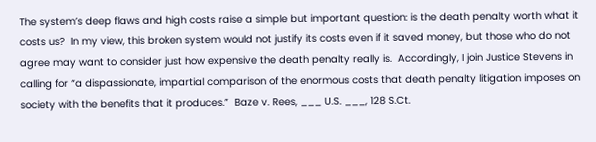The system’s deep flaws and high costs raise a simple but important question: is the death penalty worth what it costs us?  In my view, this broken system would not justify its costs even if it saved money, but those who do not agree may want to consider just how expensive the death penalty really is.  Accordingly, I join Justice Stevens in calling for “a dispassionate, impartial comparison of the enormous costs that death penalty litigation imposes on society with the benefits that it produces.”  Baze v. Rees, ___ U.S. ___, 128 S.Ct.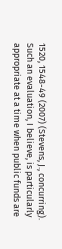1520, 1548-49 (2007) (Stevens, J., concurring).  Such an evaluation, I believe, is particularly appropriate at a time when public funds are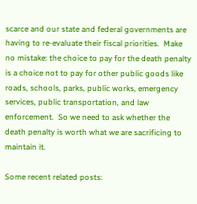scarce and our state and federal governments are having to re-evaluate their fiscal priorities.  Make no mistake: the choice to pay for the death penalty is a choice not to pay for other public goods like roads, schools, parks, public works, emergency services, public transportation, and law enforcement.  So we need to ask whether the death penalty is worth what we are sacrificing to maintain it.

Some recent related posts: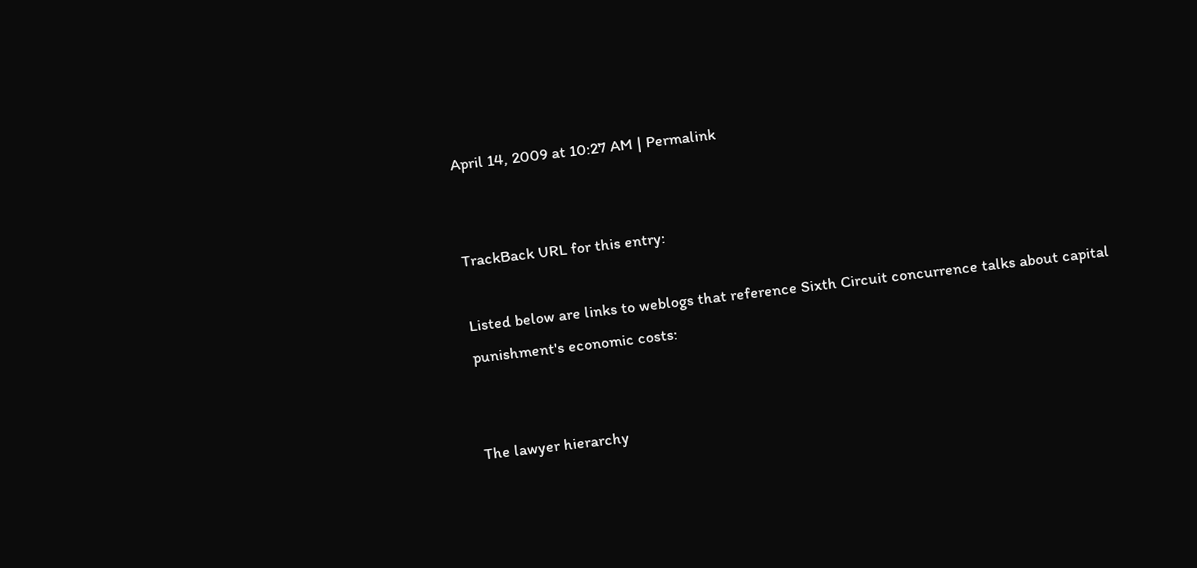April 14, 2009 at 10:27 AM | Permalink


TrackBack URL for this entry:

Listed below are links to weblogs that reference Sixth Circuit concurrence talks about capital punishment's economic costs:


The lawyer hierarchy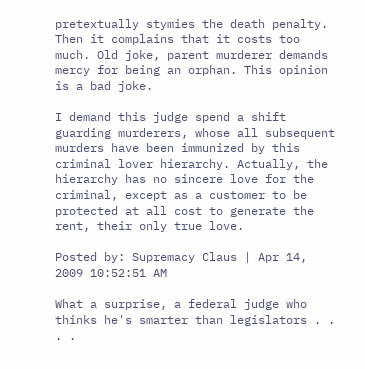pretextually stymies the death penalty. Then it complains that it costs too much. Old joke, parent murderer demands mercy for being an orphan. This opinion is a bad joke.

I demand this judge spend a shift guarding murderers, whose all subsequent murders have been immunized by this criminal lover hierarchy. Actually, the hierarchy has no sincere love for the criminal, except as a customer to be protected at all cost to generate the rent, their only true love.

Posted by: Supremacy Claus | Apr 14, 2009 10:52:51 AM

What a surprise, a federal judge who thinks he's smarter than legislators . . . .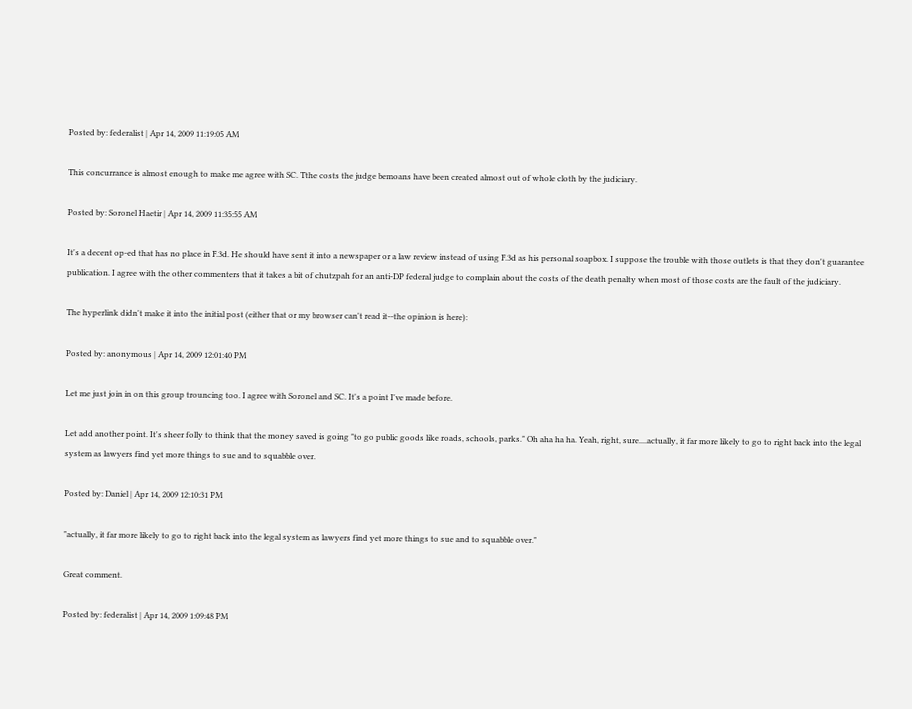Posted by: federalist | Apr 14, 2009 11:19:05 AM

This concurrance is almost enough to make me agree with SC. Tthe costs the judge bemoans have been created almost out of whole cloth by the judiciary.

Posted by: Soronel Haetir | Apr 14, 2009 11:35:55 AM

It's a decent op-ed that has no place in F.3d. He should have sent it into a newspaper or a law review instead of using F.3d as his personal soapbox. I suppose the trouble with those outlets is that they don't guarantee publication. I agree with the other commenters that it takes a bit of chutzpah for an anti-DP federal judge to complain about the costs of the death penalty when most of those costs are the fault of the judiciary.

The hyperlink didn't make it into the initial post (either that or my browser can't read it--the opinion is here):

Posted by: anonymous | Apr 14, 2009 12:01:40 PM

Let me just join in on this group trouncing too. I agree with Soronel and SC. It's a point I've made before.

Let add another point. It's sheer folly to think that the money saved is going "to go public goods like roads, schools, parks." Oh aha ha ha. Yeah, right, sure....actually, it far more likely to go to right back into the legal system as lawyers find yet more things to sue and to squabble over.

Posted by: Daniel | Apr 14, 2009 12:10:31 PM

"actually, it far more likely to go to right back into the legal system as lawyers find yet more things to sue and to squabble over."

Great comment.

Posted by: federalist | Apr 14, 2009 1:09:48 PM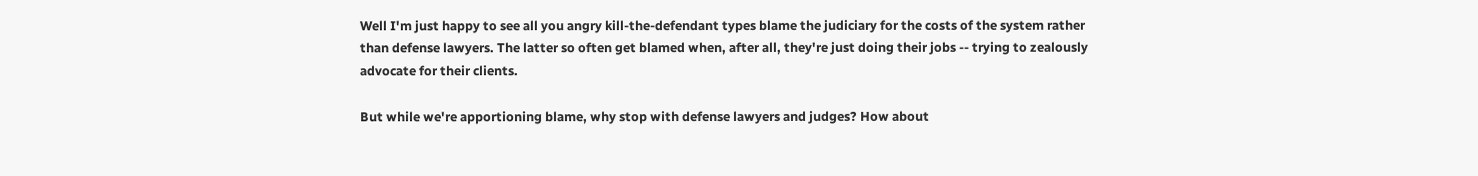Well I'm just happy to see all you angry kill-the-defendant types blame the judiciary for the costs of the system rather than defense lawyers. The latter so often get blamed when, after all, they're just doing their jobs -- trying to zealously advocate for their clients.

But while we're apportioning blame, why stop with defense lawyers and judges? How about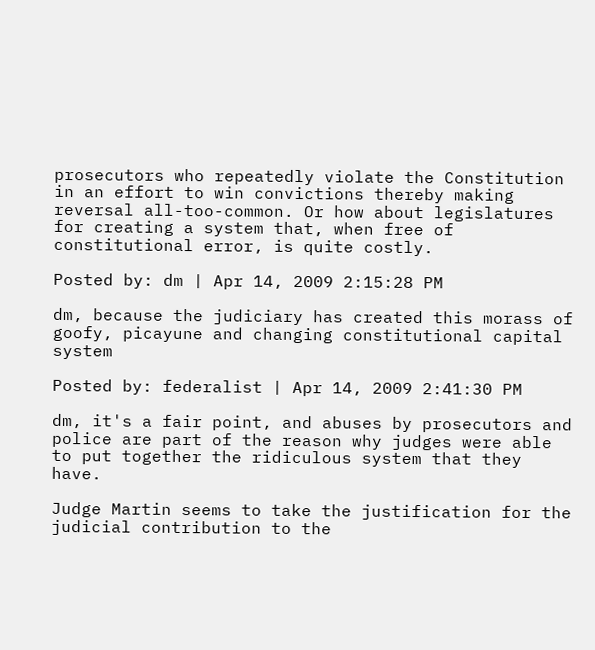prosecutors who repeatedly violate the Constitution in an effort to win convictions thereby making reversal all-too-common. Or how about legislatures for creating a system that, when free of constitutional error, is quite costly.

Posted by: dm | Apr 14, 2009 2:15:28 PM

dm, because the judiciary has created this morass of goofy, picayune and changing constitutional capital system

Posted by: federalist | Apr 14, 2009 2:41:30 PM

dm, it's a fair point, and abuses by prosecutors and police are part of the reason why judges were able to put together the ridiculous system that they have.

Judge Martin seems to take the justification for the judicial contribution to the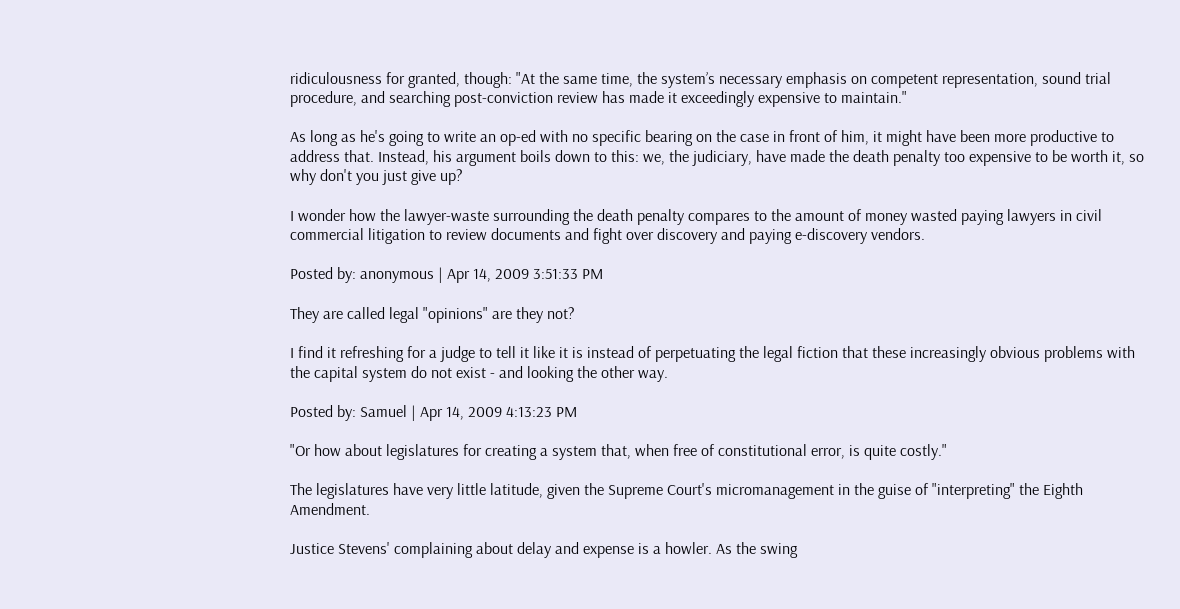ridiculousness for granted, though: "At the same time, the system’s necessary emphasis on competent representation, sound trial procedure, and searching post-conviction review has made it exceedingly expensive to maintain."

As long as he's going to write an op-ed with no specific bearing on the case in front of him, it might have been more productive to address that. Instead, his argument boils down to this: we, the judiciary, have made the death penalty too expensive to be worth it, so why don't you just give up?

I wonder how the lawyer-waste surrounding the death penalty compares to the amount of money wasted paying lawyers in civil commercial litigation to review documents and fight over discovery and paying e-discovery vendors.

Posted by: anonymous | Apr 14, 2009 3:51:33 PM

They are called legal "opinions" are they not?

I find it refreshing for a judge to tell it like it is instead of perpetuating the legal fiction that these increasingly obvious problems with the capital system do not exist - and looking the other way.

Posted by: Samuel | Apr 14, 2009 4:13:23 PM

"Or how about legislatures for creating a system that, when free of constitutional error, is quite costly."

The legislatures have very little latitude, given the Supreme Court's micromanagement in the guise of "interpreting" the Eighth Amendment.

Justice Stevens' complaining about delay and expense is a howler. As the swing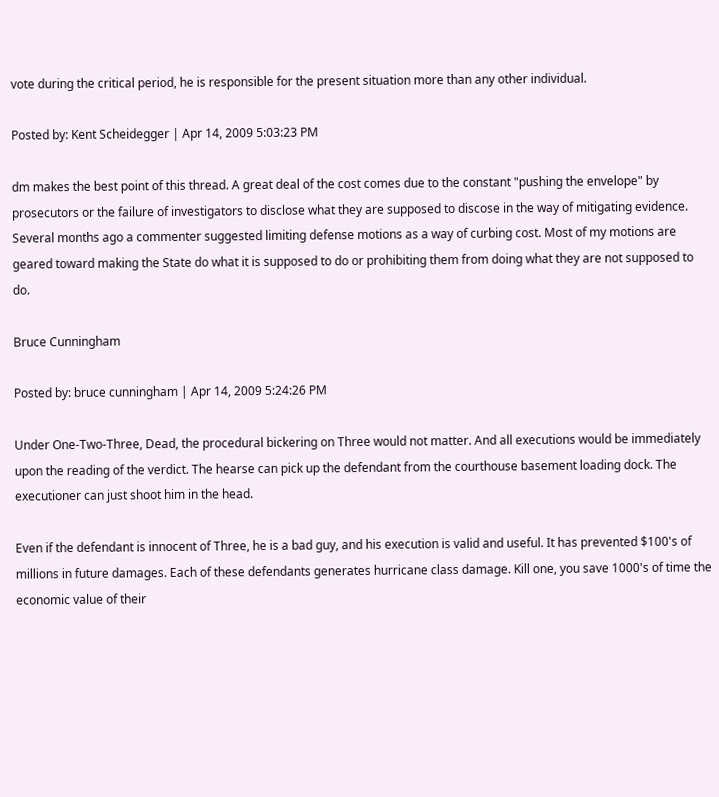vote during the critical period, he is responsible for the present situation more than any other individual.

Posted by: Kent Scheidegger | Apr 14, 2009 5:03:23 PM

dm makes the best point of this thread. A great deal of the cost comes due to the constant "pushing the envelope" by prosecutors or the failure of investigators to disclose what they are supposed to discose in the way of mitigating evidence. Several months ago a commenter suggested limiting defense motions as a way of curbing cost. Most of my motions are geared toward making the State do what it is supposed to do or prohibiting them from doing what they are not supposed to do.

Bruce Cunningham

Posted by: bruce cunningham | Apr 14, 2009 5:24:26 PM

Under One-Two-Three, Dead, the procedural bickering on Three would not matter. And all executions would be immediately upon the reading of the verdict. The hearse can pick up the defendant from the courthouse basement loading dock. The executioner can just shoot him in the head.

Even if the defendant is innocent of Three, he is a bad guy, and his execution is valid and useful. It has prevented $100's of millions in future damages. Each of these defendants generates hurricane class damage. Kill one, you save 1000's of time the economic value of their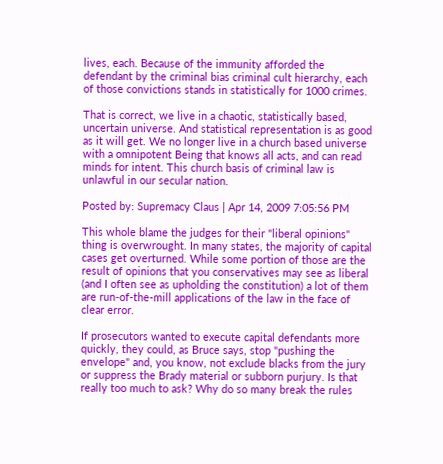lives, each. Because of the immunity afforded the defendant by the criminal bias criminal cult hierarchy, each of those convictions stands in statistically for 1000 crimes.

That is correct, we live in a chaotic, statistically based, uncertain universe. And statistical representation is as good as it will get. We no longer live in a church based universe with a omnipotent Being that knows all acts, and can read minds for intent. This church basis of criminal law is unlawful in our secular nation.

Posted by: Supremacy Claus | Apr 14, 2009 7:05:56 PM

This whole blame the judges for their "liberal opinions" thing is overwrought. In many states, the majority of capital cases get overturned. While some portion of those are the result of opinions that you conservatives may see as liberal (and I often see as upholding the constitution) a lot of them are run-of-the-mill applications of the law in the face of clear error.

If prosecutors wanted to execute capital defendants more quickly, they could, as Bruce says, stop "pushing the envelope" and, you know, not exclude blacks from the jury or suppress the Brady material or subborn purjury. Is that really too much to ask? Why do so many break the rules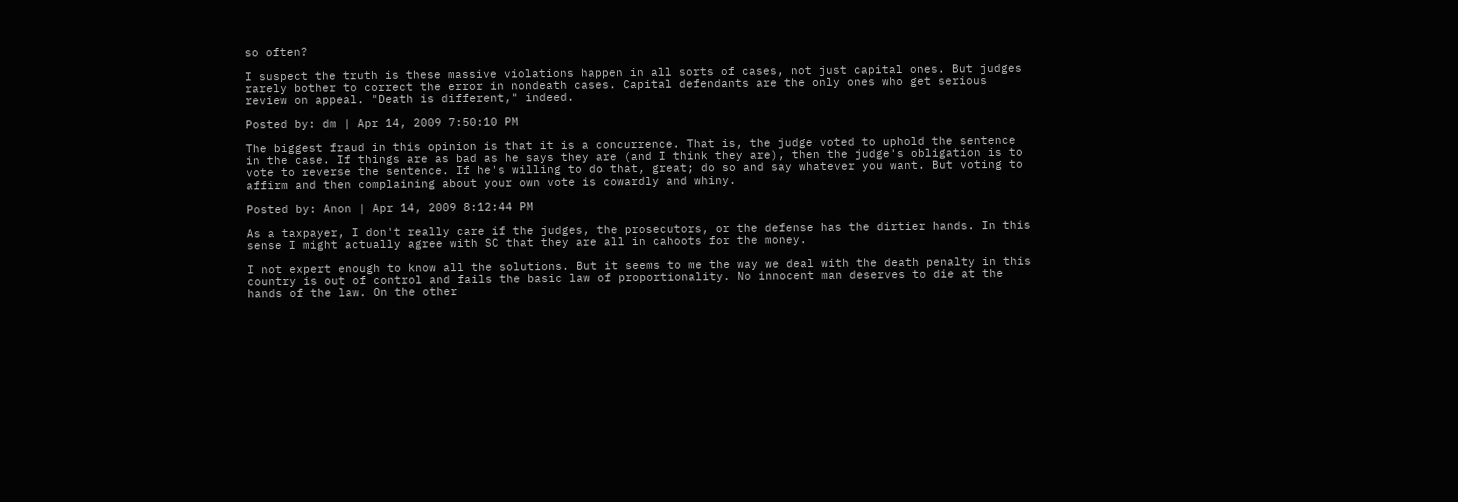so often?

I suspect the truth is these massive violations happen in all sorts of cases, not just capital ones. But judges rarely bother to correct the error in nondeath cases. Capital defendants are the only ones who get serious review on appeal. "Death is different," indeed.

Posted by: dm | Apr 14, 2009 7:50:10 PM

The biggest fraud in this opinion is that it is a concurrence. That is, the judge voted to uphold the sentence in the case. If things are as bad as he says they are (and I think they are), then the judge's obligation is to vote to reverse the sentence. If he's willing to do that, great; do so and say whatever you want. But voting to affirm and then complaining about your own vote is cowardly and whiny.

Posted by: Anon | Apr 14, 2009 8:12:44 PM

As a taxpayer, I don't really care if the judges, the prosecutors, or the defense has the dirtier hands. In this sense I might actually agree with SC that they are all in cahoots for the money.

I not expert enough to know all the solutions. But it seems to me the way we deal with the death penalty in this country is out of control and fails the basic law of proportionality. No innocent man deserves to die at the hands of the law. On the other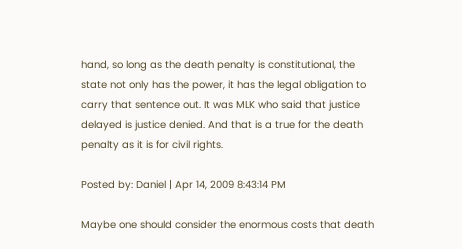hand, so long as the death penalty is constitutional, the state not only has the power, it has the legal obligation to carry that sentence out. It was MLK who said that justice delayed is justice denied. And that is a true for the death penalty as it is for civil rights.

Posted by: Daniel | Apr 14, 2009 8:43:14 PM

Maybe one should consider the enormous costs that death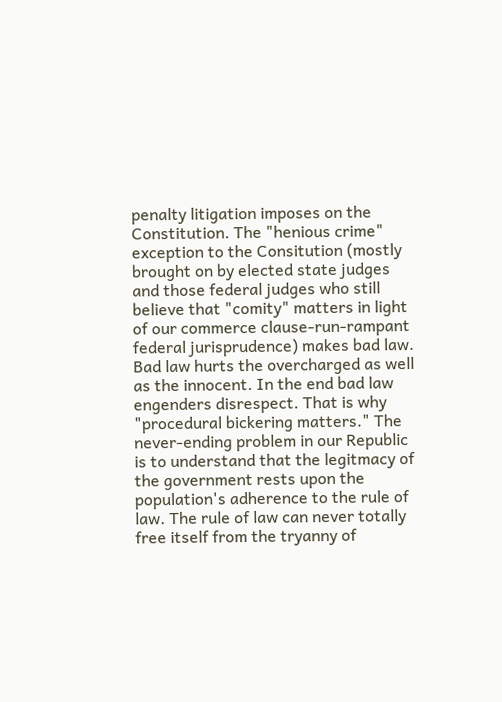penalty litigation imposes on the Constitution. The "henious crime" exception to the Consitution (mostly brought on by elected state judges and those federal judges who still believe that "comity" matters in light of our commerce clause-run-rampant federal jurisprudence) makes bad law. Bad law hurts the overcharged as well as the innocent. In the end bad law engenders disrespect. That is why "procedural bickering matters." The never-ending problem in our Republic is to understand that the legitmacy of the government rests upon the population's adherence to the rule of law. The rule of law can never totally free itself from the tryanny of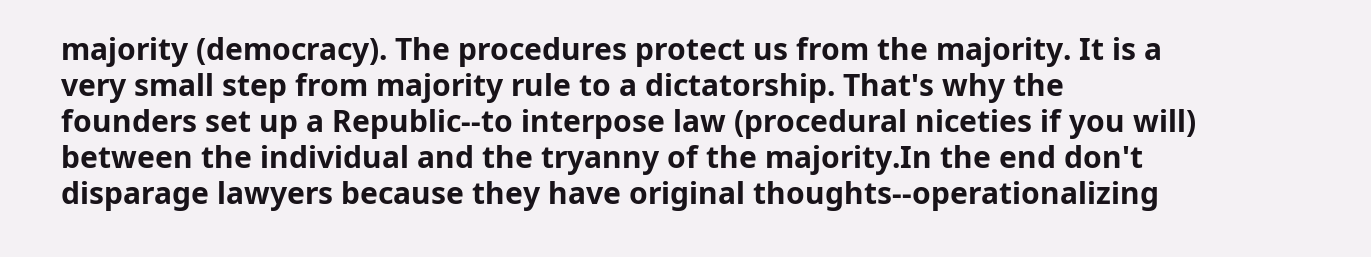majority (democracy). The procedures protect us from the majority. It is a very small step from majority rule to a dictatorship. That's why the founders set up a Republic--to interpose law (procedural niceties if you will) between the individual and the tryanny of the majority.In the end don't disparage lawyers because they have original thoughts--operationalizing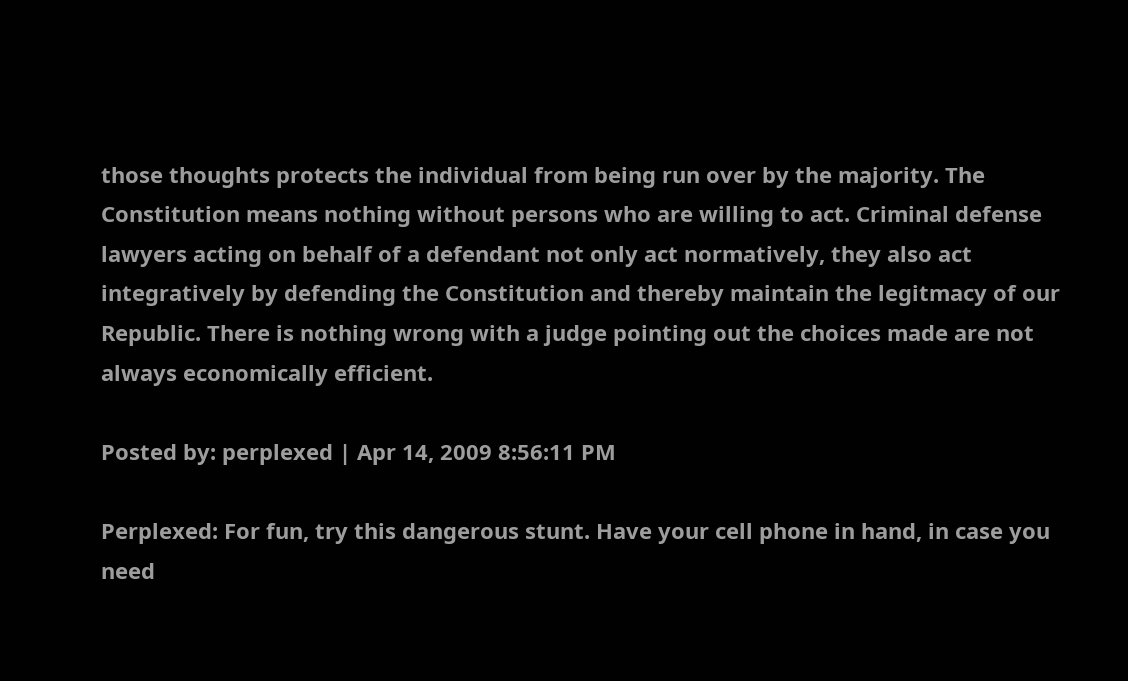those thoughts protects the individual from being run over by the majority. The Constitution means nothing without persons who are willing to act. Criminal defense lawyers acting on behalf of a defendant not only act normatively, they also act integratively by defending the Constitution and thereby maintain the legitmacy of our Republic. There is nothing wrong with a judge pointing out the choices made are not always economically efficient.

Posted by: perplexed | Apr 14, 2009 8:56:11 PM

Perplexed: For fun, try this dangerous stunt. Have your cell phone in hand, in case you need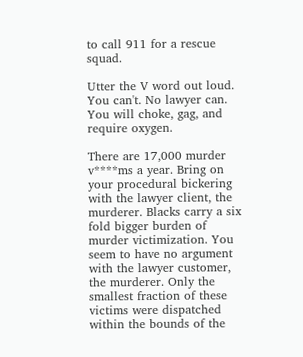to call 911 for a rescue squad.

Utter the V word out loud. You can't. No lawyer can. You will choke, gag, and require oxygen.

There are 17,000 murder v****ms a year. Bring on your procedural bickering with the lawyer client, the murderer. Blacks carry a six fold bigger burden of murder victimization. You seem to have no argument with the lawyer customer, the murderer. Only the smallest fraction of these victims were dispatched within the bounds of the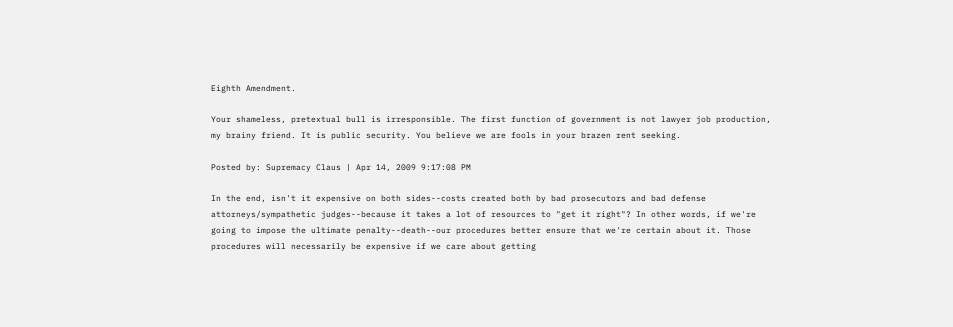Eighth Amendment.

Your shameless, pretextual bull is irresponsible. The first function of government is not lawyer job production, my brainy friend. It is public security. You believe we are fools in your brazen rent seeking.

Posted by: Supremacy Claus | Apr 14, 2009 9:17:08 PM

In the end, isn't it expensive on both sides--costs created both by bad prosecutors and bad defense attorneys/sympathetic judges--because it takes a lot of resources to "get it right"? In other words, if we're going to impose the ultimate penalty--death--our procedures better ensure that we're certain about it. Those procedures will necessarily be expensive if we care about getting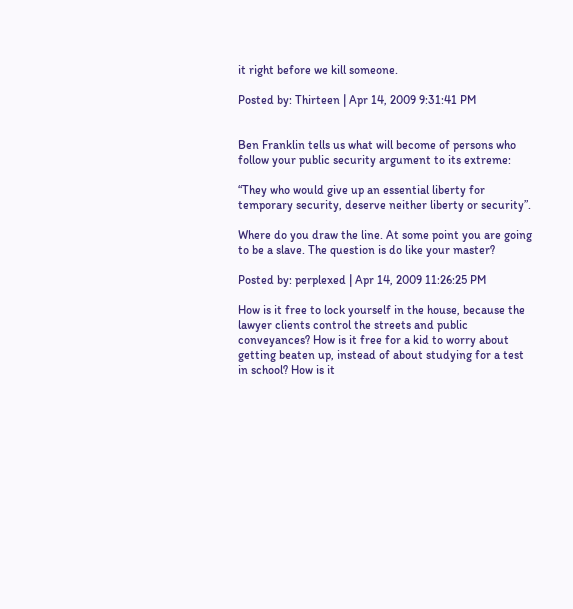it right before we kill someone.

Posted by: Thirteen | Apr 14, 2009 9:31:41 PM


Ben Franklin tells us what will become of persons who follow your public security argument to its extreme:

“They who would give up an essential liberty for temporary security, deserve neither liberty or security”.

Where do you draw the line. At some point you are going to be a slave. The question is do like your master?

Posted by: perplexed | Apr 14, 2009 11:26:25 PM

How is it free to lock yourself in the house, because the lawyer clients control the streets and public conveyances? How is it free for a kid to worry about getting beaten up, instead of about studying for a test in school? How is it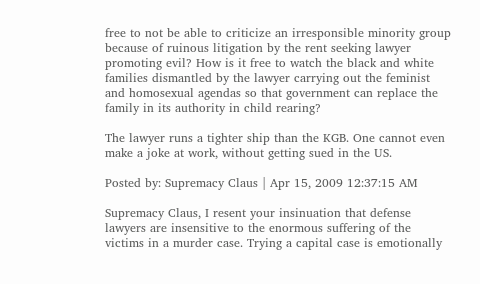free to not be able to criticize an irresponsible minority group because of ruinous litigation by the rent seeking lawyer promoting evil? How is it free to watch the black and white families dismantled by the lawyer carrying out the feminist and homosexual agendas so that government can replace the family in its authority in child rearing?

The lawyer runs a tighter ship than the KGB. One cannot even make a joke at work, without getting sued in the US.

Posted by: Supremacy Claus | Apr 15, 2009 12:37:15 AM

Supremacy Claus, I resent your insinuation that defense lawyers are insensitive to the enormous suffering of the victims in a murder case. Trying a capital case is emotionally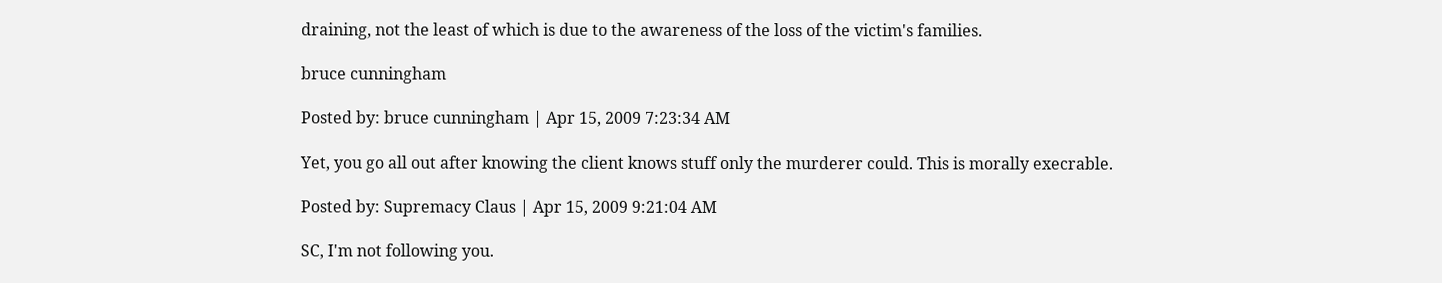draining, not the least of which is due to the awareness of the loss of the victim's families.

bruce cunningham

Posted by: bruce cunningham | Apr 15, 2009 7:23:34 AM

Yet, you go all out after knowing the client knows stuff only the murderer could. This is morally execrable.

Posted by: Supremacy Claus | Apr 15, 2009 9:21:04 AM

SC, I'm not following you.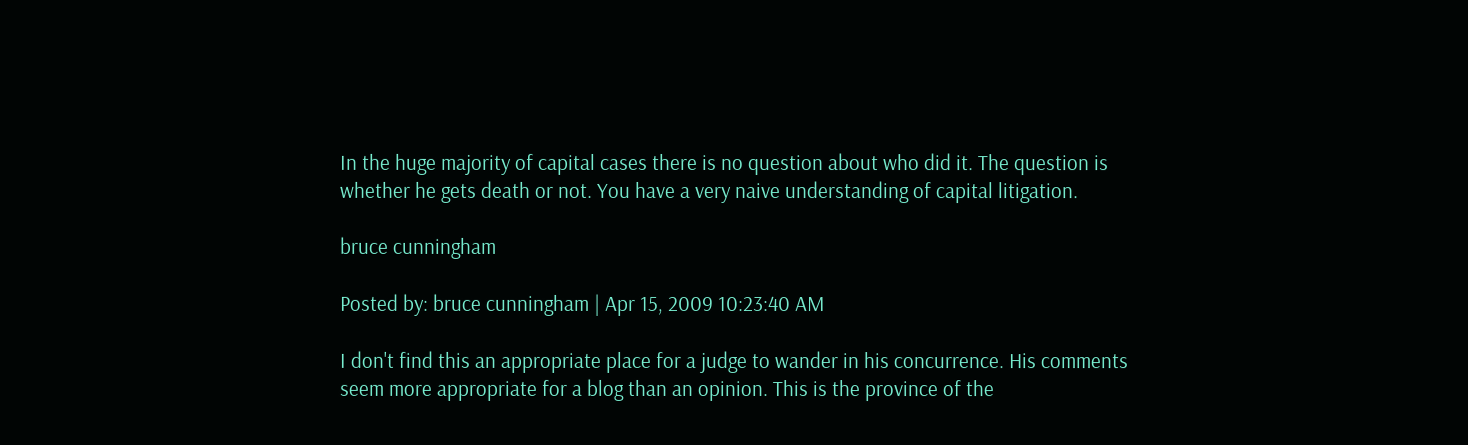In the huge majority of capital cases there is no question about who did it. The question is whether he gets death or not. You have a very naive understanding of capital litigation.

bruce cunningham

Posted by: bruce cunningham | Apr 15, 2009 10:23:40 AM

I don't find this an appropriate place for a judge to wander in his concurrence. His comments seem more appropriate for a blog than an opinion. This is the province of the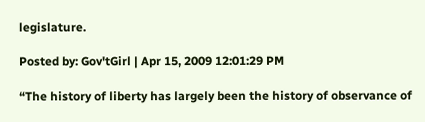legislature.

Posted by: Gov'tGirl | Apr 15, 2009 12:01:29 PM

“The history of liberty has largely been the history of observance of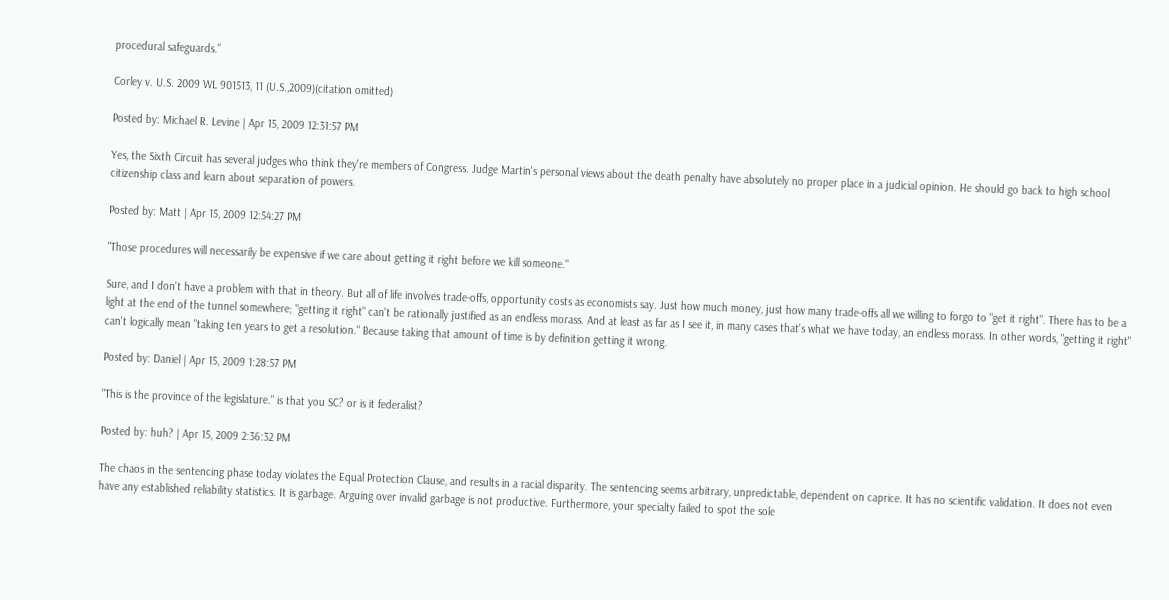procedural safeguards.”

Corley v. U.S. 2009 WL 901513, 11 (U.S.,2009)(citation omitted)

Posted by: Michael R. Levine | Apr 15, 2009 12:31:57 PM

Yes, the Sixth Circuit has several judges who think they're members of Congress. Judge Martin's personal views about the death penalty have absolutely no proper place in a judicial opinion. He should go back to high school citizenship class and learn about separation of powers.

Posted by: Matt | Apr 15, 2009 12:54:27 PM

"Those procedures will necessarily be expensive if we care about getting it right before we kill someone."

Sure, and I don't have a problem with that in theory. But all of life involves trade-offs, opportunity costs as economists say. Just how much money, just how many trade-offs all we willing to forgo to "get it right". There has to be a light at the end of the tunnel somewhere; "getting it right" can't be rationally justified as an endless morass. And at least as far as I see it, in many cases that's what we have today, an endless morass. In other words, "getting it right" can't logically mean "taking ten years to get a resolution." Because taking that amount of time is by definition getting it wrong.

Posted by: Daniel | Apr 15, 2009 1:28:57 PM

"This is the province of the legislature." is that you SC? or is it federalist?

Posted by: huh? | Apr 15, 2009 2:36:32 PM

The chaos in the sentencing phase today violates the Equal Protection Clause, and results in a racial disparity. The sentencing seems arbitrary, unpredictable, dependent on caprice. It has no scientific validation. It does not even have any established reliability statistics. It is garbage. Arguing over invalid garbage is not productive. Furthermore, your specialty failed to spot the sole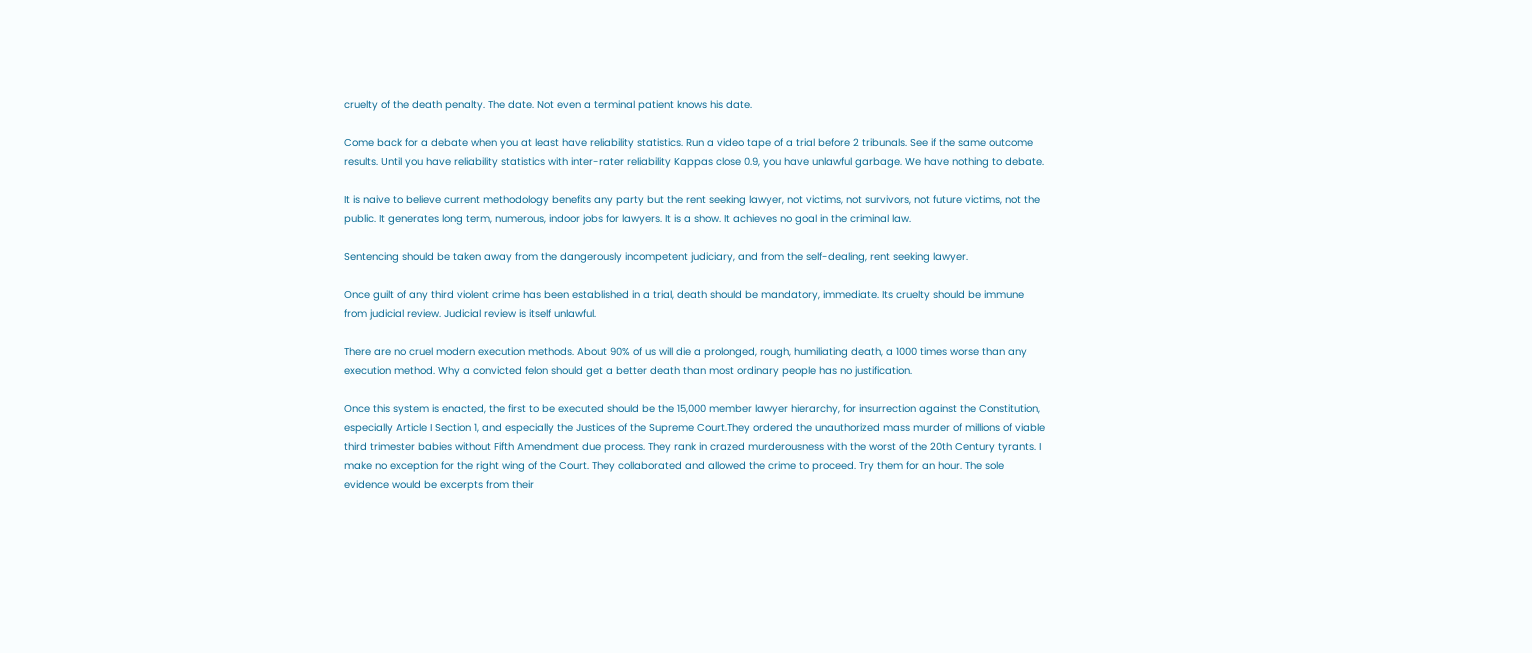cruelty of the death penalty. The date. Not even a terminal patient knows his date.

Come back for a debate when you at least have reliability statistics. Run a video tape of a trial before 2 tribunals. See if the same outcome results. Until you have reliability statistics with inter-rater reliability Kappas close 0.9, you have unlawful garbage. We have nothing to debate.

It is naive to believe current methodology benefits any party but the rent seeking lawyer, not victims, not survivors, not future victims, not the public. It generates long term, numerous, indoor jobs for lawyers. It is a show. It achieves no goal in the criminal law.

Sentencing should be taken away from the dangerously incompetent judiciary, and from the self-dealing, rent seeking lawyer.

Once guilt of any third violent crime has been established in a trial, death should be mandatory, immediate. Its cruelty should be immune from judicial review. Judicial review is itself unlawful.

There are no cruel modern execution methods. About 90% of us will die a prolonged, rough, humiliating death, a 1000 times worse than any execution method. Why a convicted felon should get a better death than most ordinary people has no justification.

Once this system is enacted, the first to be executed should be the 15,000 member lawyer hierarchy, for insurrection against the Constitution, especially Article I Section 1, and especially the Justices of the Supreme Court.They ordered the unauthorized mass murder of millions of viable third trimester babies without Fifth Amendment due process. They rank in crazed murderousness with the worst of the 20th Century tyrants. I make no exception for the right wing of the Court. They collaborated and allowed the crime to proceed. Try them for an hour. The sole evidence would be excerpts from their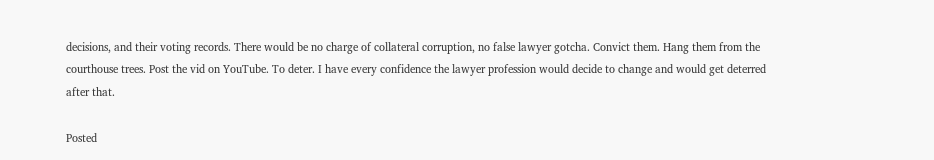decisions, and their voting records. There would be no charge of collateral corruption, no false lawyer gotcha. Convict them. Hang them from the courthouse trees. Post the vid on YouTube. To deter. I have every confidence the lawyer profession would decide to change and would get deterred after that.

Posted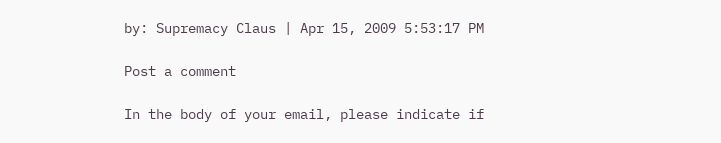by: Supremacy Claus | Apr 15, 2009 5:53:17 PM

Post a comment

In the body of your email, please indicate if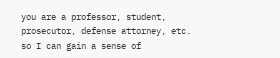you are a professor, student, prosecutor, defense attorney, etc. so I can gain a sense of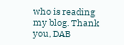who is reading my blog. Thank you, DAB